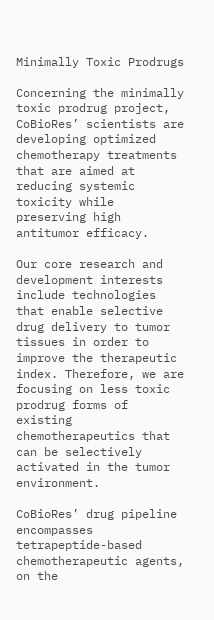Minimally Toxic Prodrugs

Concerning the minimally toxic prodrug project, CoBioRes’ scientists are developing optimized chemotherapy treatments that are aimed at reducing systemic toxicity while preserving high antitumor efficacy.

Our core research and development interests include technologies that enable selective drug delivery to tumor tissues in order to improve the therapeutic index. Therefore, we are focusing on less toxic prodrug forms of existing chemotherapeutics that can be selectively activated in the tumor environment.

CoBioRes’ drug pipeline encompasses tetrapeptide-based chemotherapeutic agents, on the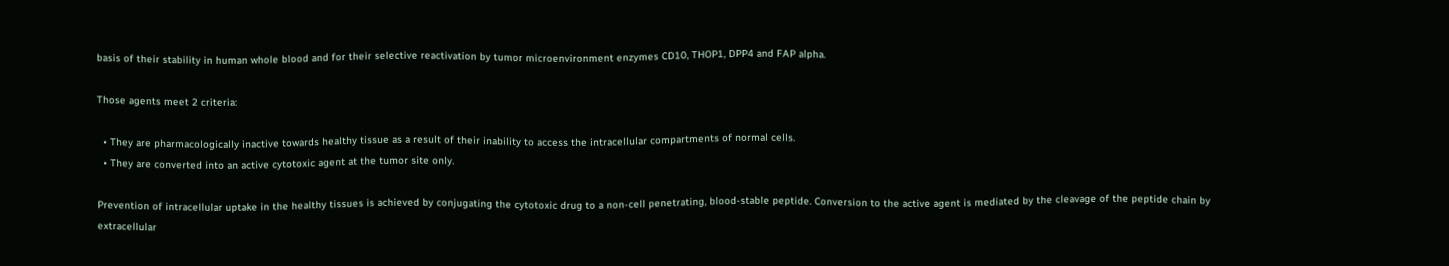basis of their stability in human whole blood and for their selective reactivation by tumor microenvironment enzymes CD10, THOP1, DPP4 and FAP alpha.

Those agents meet 2 criteria:

  • They are pharmacologically inactive towards healthy tissue as a result of their inability to access the intracellular compartments of normal cells.
  • They are converted into an active cytotoxic agent at the tumor site only.

Prevention of intracellular uptake in the healthy tissues is achieved by conjugating the cytotoxic drug to a non-cell penetrating, blood-stable peptide. Conversion to the active agent is mediated by the cleavage of the peptide chain by extracellular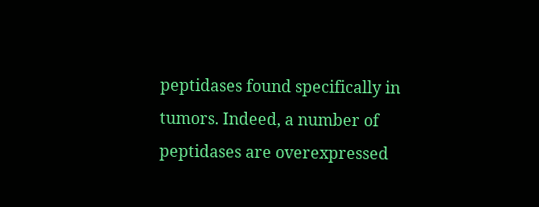peptidases found specifically in tumors. Indeed, a number of peptidases are overexpressed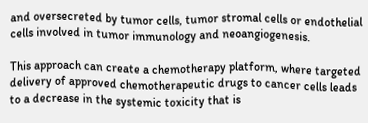and oversecreted by tumor cells, tumor stromal cells or endothelial cells involved in tumor immunology and neoangiogenesis.

This approach can create a chemotherapy platform, where targeted delivery of approved chemotherapeutic drugs to cancer cells leads to a decrease in the systemic toxicity that is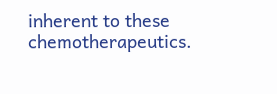inherent to these chemotherapeutics.